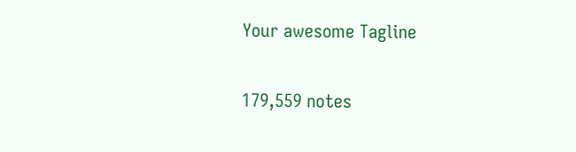Your awesome Tagline

179,559 notes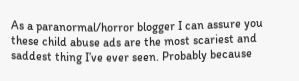As a paranormal/horror blogger I can assure you these child abuse ads are the most scariest and saddest thing I’ve ever seen. Probably because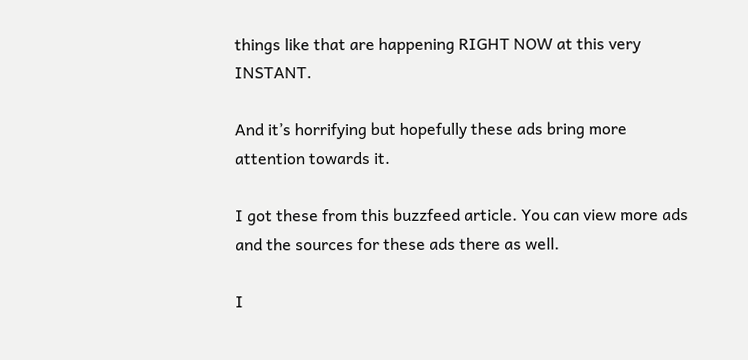things like that are happening RIGHT NOW at this very INSTANT.

And it’s horrifying but hopefully these ads bring more attention towards it.

I got these from this buzzfeed article. You can view more ads and the sources for these ads there as well.

I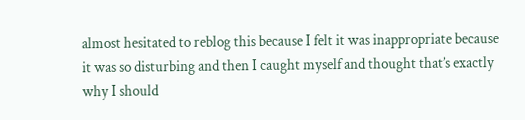almost hesitated to reblog this because I felt it was inappropriate because it was so disturbing and then I caught myself and thought that’s exactly why I should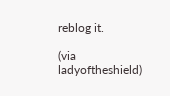reblog it.

(via ladyoftheshield)